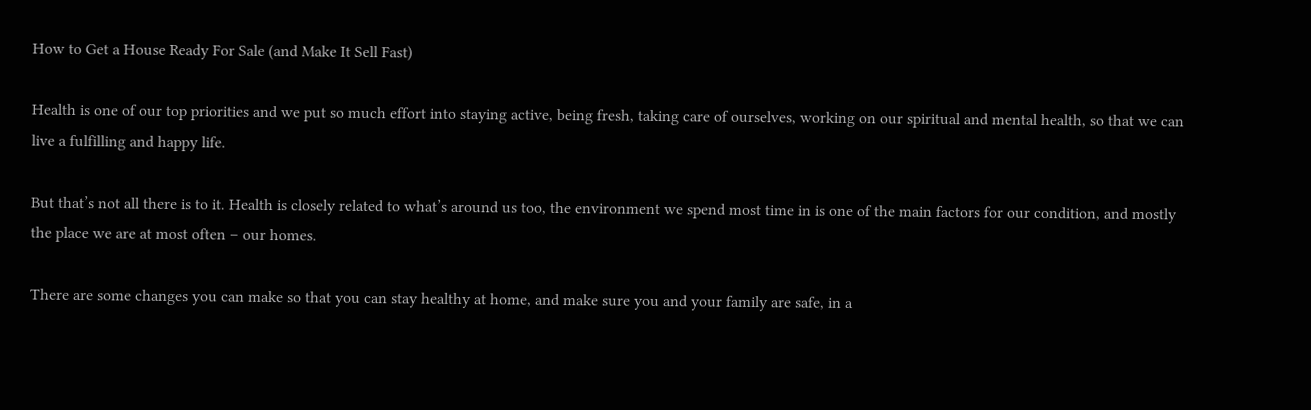How to Get a House Ready For Sale (and Make It Sell Fast)

Health is one of our top priorities and we put so much effort into staying active, being fresh, taking care of ourselves, working on our spiritual and mental health, so that we can live a fulfilling and happy life.

But that’s not all there is to it. Health is closely related to what’s around us too, the environment we spend most time in is one of the main factors for our condition, and mostly the place we are at most often – our homes.

There are some changes you can make so that you can stay healthy at home, and make sure you and your family are safe, in a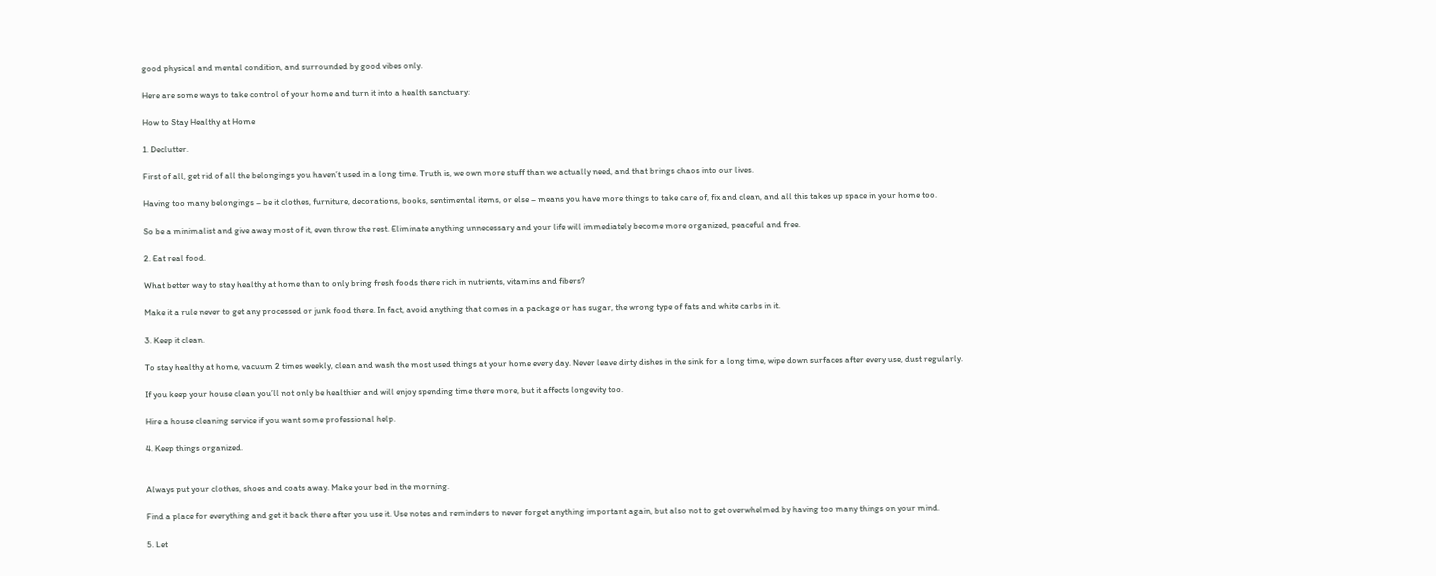good physical and mental condition, and surrounded by good vibes only.

Here are some ways to take control of your home and turn it into a health sanctuary:

How to Stay Healthy at Home

1. Declutter.

First of all, get rid of all the belongings you haven’t used in a long time. Truth is, we own more stuff than we actually need, and that brings chaos into our lives.

Having too many belongings – be it clothes, furniture, decorations, books, sentimental items, or else – means you have more things to take care of, fix and clean, and all this takes up space in your home too.

So be a minimalist and give away most of it, even throw the rest. Eliminate anything unnecessary and your life will immediately become more organized, peaceful and free.

2. Eat real food.

What better way to stay healthy at home than to only bring fresh foods there rich in nutrients, vitamins and fibers?

Make it a rule never to get any processed or junk food there. In fact, avoid anything that comes in a package or has sugar, the wrong type of fats and white carbs in it.

3. Keep it clean.

To stay healthy at home, vacuum 2 times weekly, clean and wash the most used things at your home every day. Never leave dirty dishes in the sink for a long time, wipe down surfaces after every use, dust regularly.

If you keep your house clean you’ll not only be healthier and will enjoy spending time there more, but it affects longevity too.

Hire a house cleaning service if you want some professional help.

4. Keep things organized.


Always put your clothes, shoes and coats away. Make your bed in the morning.

Find a place for everything and get it back there after you use it. Use notes and reminders to never forget anything important again, but also not to get overwhelmed by having too many things on your mind.

5. Let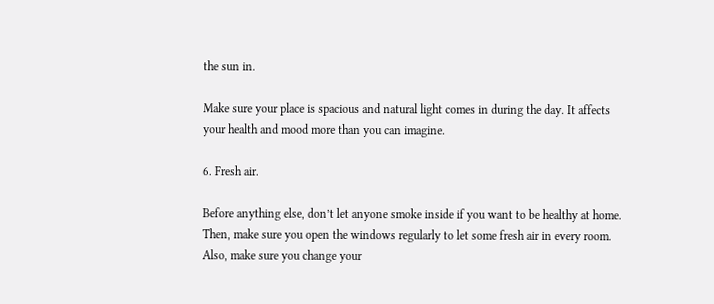the sun in.

Make sure your place is spacious and natural light comes in during the day. It affects your health and mood more than you can imagine.

6. Fresh air.

Before anything else, don’t let anyone smoke inside if you want to be healthy at home. Then, make sure you open the windows regularly to let some fresh air in every room. Also, make sure you change your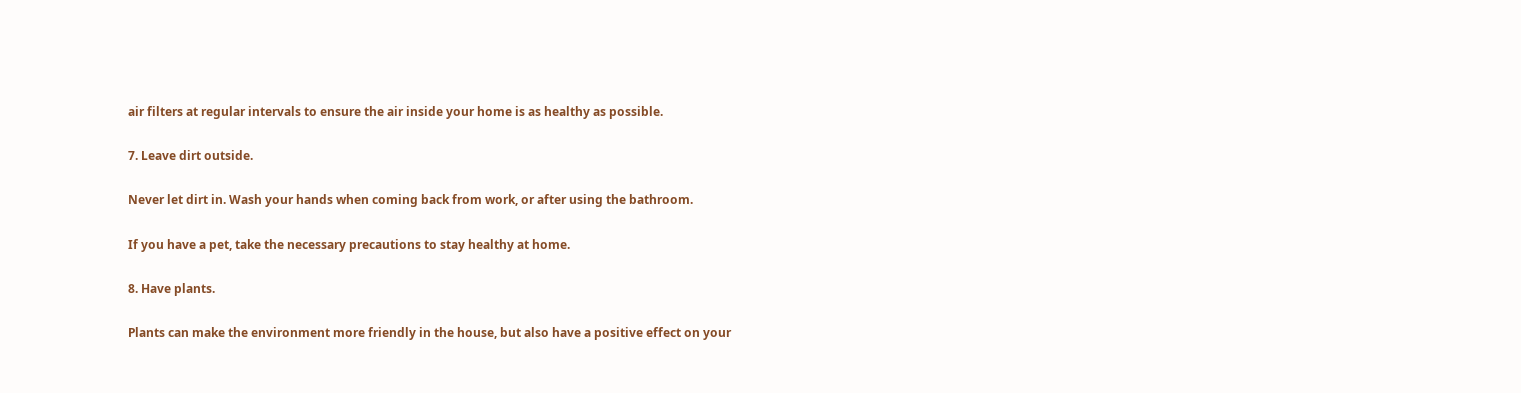air filters at regular intervals to ensure the air inside your home is as healthy as possible.

7. Leave dirt outside.

Never let dirt in. Wash your hands when coming back from work, or after using the bathroom.

If you have a pet, take the necessary precautions to stay healthy at home.

8. Have plants.

Plants can make the environment more friendly in the house, but also have a positive effect on your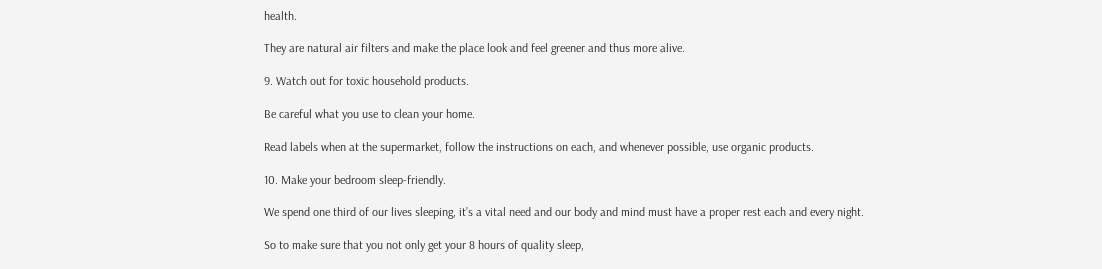health.

They are natural air filters and make the place look and feel greener and thus more alive.

9. Watch out for toxic household products.

Be careful what you use to clean your home.

Read labels when at the supermarket, follow the instructions on each, and whenever possible, use organic products.

10. Make your bedroom sleep-friendly.

We spend one third of our lives sleeping, it’s a vital need and our body and mind must have a proper rest each and every night.

So to make sure that you not only get your 8 hours of quality sleep,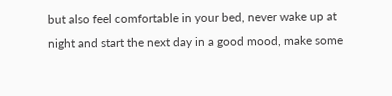but also feel comfortable in your bed, never wake up at night and start the next day in a good mood, make some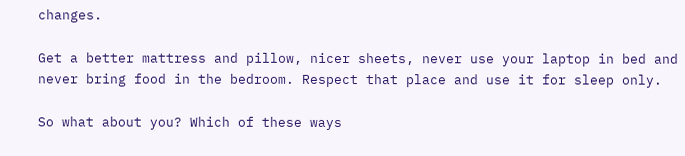changes.

Get a better mattress and pillow, nicer sheets, never use your laptop in bed and never bring food in the bedroom. Respect that place and use it for sleep only.

So what about you? Which of these ways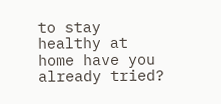to stay healthy at home have you already tried?